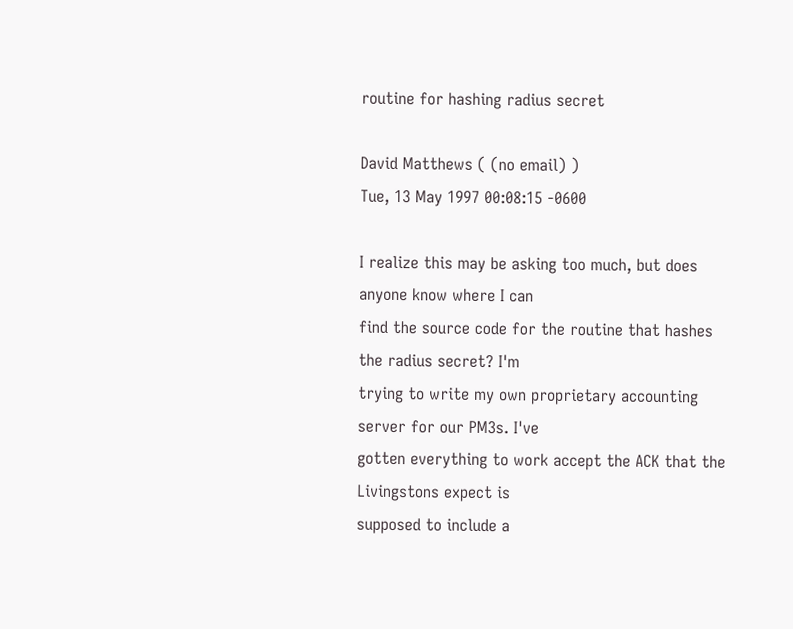routine for hashing radius secret

David Matthews ( (no email) )
Tue, 13 May 1997 00:08:15 -0600

I realize this may be asking too much, but does anyone know where I can
find the source code for the routine that hashes the radius secret? I'm
trying to write my own proprietary accounting server for our PM3s. I've
gotten everything to work accept the ACK that the Livingstons expect is
supposed to include a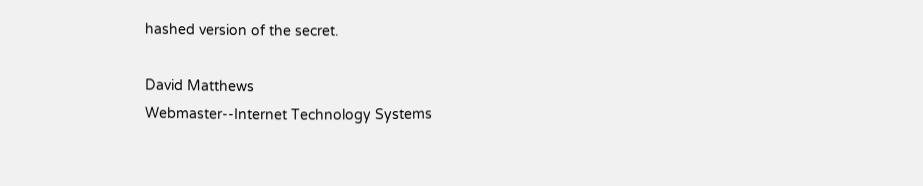hashed version of the secret.

David Matthews
Webmaster--Internet Technology Systems